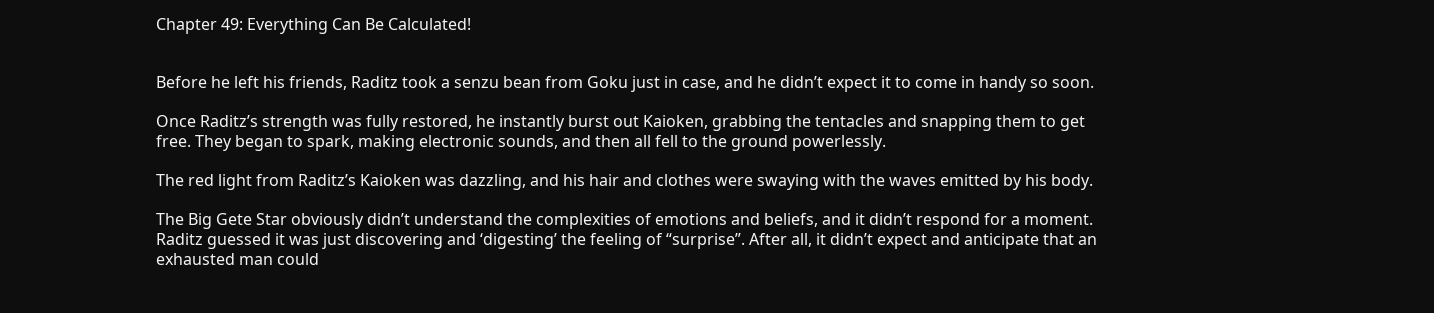Chapter 49: Everything Can Be Calculated!


Before he left his friends, Raditz took a senzu bean from Goku just in case, and he didn’t expect it to come in handy so soon.

Once Raditz’s strength was fully restored, he instantly burst out Kaioken, grabbing the tentacles and snapping them to get free. They began to spark, making electronic sounds, and then all fell to the ground powerlessly.

The red light from Raditz’s Kaioken was dazzling, and his hair and clothes were swaying with the waves emitted by his body.

The Big Gete Star obviously didn’t understand the complexities of emotions and beliefs, and it didn’t respond for a moment. Raditz guessed it was just discovering and ‘digesting’ the feeling of “surprise”. After all, it didn’t expect and anticipate that an exhausted man could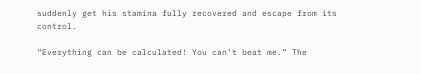suddenly get his stamina fully recovered and escape from its control.

“Everything can be calculated! You can’t beat me.” The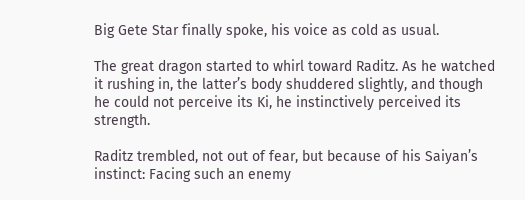Big Gete Star finally spoke, his voice as cold as usual.

The great dragon started to whirl toward Raditz. As he watched it rushing in, the latter’s body shuddered slightly, and though he could not perceive its Ki, he instinctively perceived its strength.

Raditz trembled, not out of fear, but because of his Saiyan’s instinct: Facing such an enemy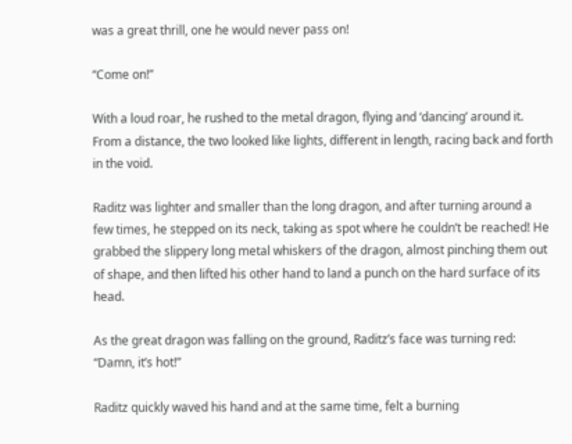was a great thrill, one he would never pass on!

“Come on!”

With a loud roar, he rushed to the metal dragon, flying and ‘dancing’ around it. From a distance, the two looked like lights, different in length, racing back and forth in the void.

Raditz was lighter and smaller than the long dragon, and after turning around a few times, he stepped on its neck, taking as spot where he couldn’t be reached! He grabbed the slippery long metal whiskers of the dragon, almost pinching them out of shape, and then lifted his other hand to land a punch on the hard surface of its head.

As the great dragon was falling on the ground, Raditz’s face was turning red: “Damn, it’s hot!”

Raditz quickly waved his hand and at the same time, felt a burning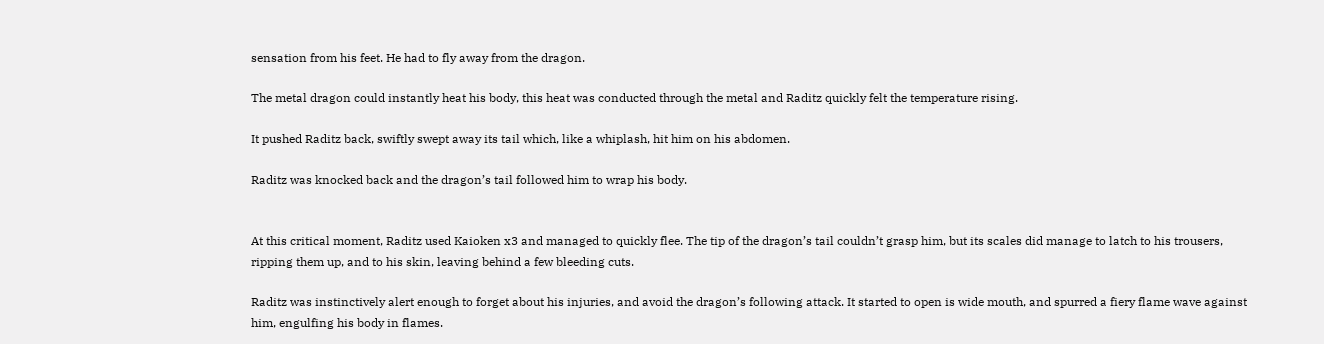sensation from his feet. He had to fly away from the dragon.

The metal dragon could instantly heat his body, this heat was conducted through the metal and Raditz quickly felt the temperature rising.

It pushed Raditz back, swiftly swept away its tail which, like a whiplash, hit him on his abdomen.

Raditz was knocked back and the dragon’s tail followed him to wrap his body.


At this critical moment, Raditz used Kaioken x3 and managed to quickly flee. The tip of the dragon’s tail couldn’t grasp him, but its scales did manage to latch to his trousers, ripping them up, and to his skin, leaving behind a few bleeding cuts.

Raditz was instinctively alert enough to forget about his injuries, and avoid the dragon’s following attack. It started to open is wide mouth, and spurred a fiery flame wave against him, engulfing his body in flames.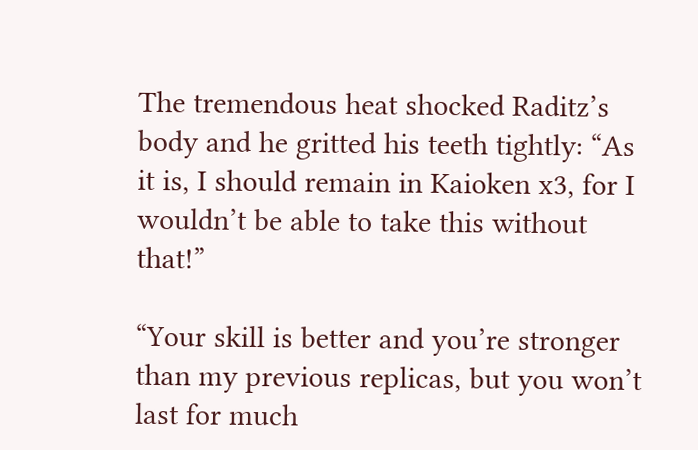The tremendous heat shocked Raditz’s body and he gritted his teeth tightly: “As it is, I should remain in Kaioken x3, for I wouldn’t be able to take this without that!”

“Your skill is better and you’re stronger than my previous replicas, but you won’t last for much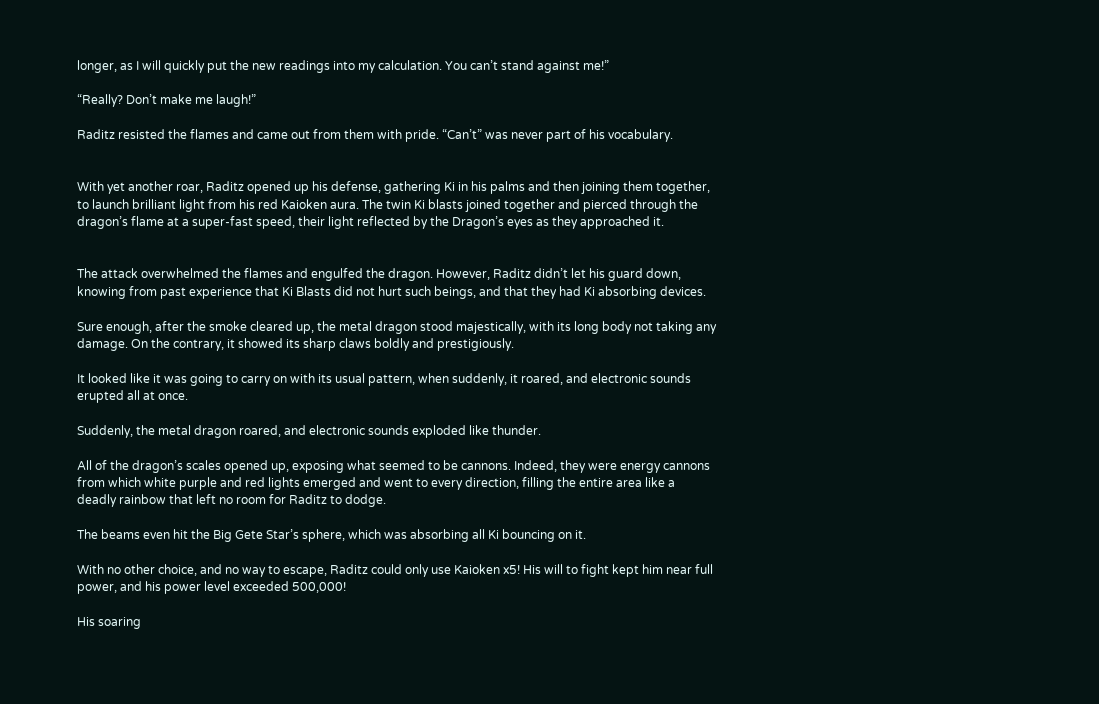longer, as I will quickly put the new readings into my calculation. You can’t stand against me!”

“Really? Don’t make me laugh!”

Raditz resisted the flames and came out from them with pride. “Can’t” was never part of his vocabulary.


With yet another roar, Raditz opened up his defense, gathering Ki in his palms and then joining them together, to launch brilliant light from his red Kaioken aura. The twin Ki blasts joined together and pierced through the dragon’s flame at a super-fast speed, their light reflected by the Dragon’s eyes as they approached it.


The attack overwhelmed the flames and engulfed the dragon. However, Raditz didn’t let his guard down, knowing from past experience that Ki Blasts did not hurt such beings, and that they had Ki absorbing devices.

Sure enough, after the smoke cleared up, the metal dragon stood majestically, with its long body not taking any damage. On the contrary, it showed its sharp claws boldly and prestigiously.

It looked like it was going to carry on with its usual pattern, when suddenly, it roared, and electronic sounds erupted all at once.

Suddenly, the metal dragon roared, and electronic sounds exploded like thunder.

All of the dragon’s scales opened up, exposing what seemed to be cannons. Indeed, they were energy cannons from which white purple and red lights emerged and went to every direction, filling the entire area like a deadly rainbow that left no room for Raditz to dodge.

The beams even hit the Big Gete Star’s sphere, which was absorbing all Ki bouncing on it.

With no other choice, and no way to escape, Raditz could only use Kaioken x5! His will to fight kept him near full power, and his power level exceeded 500,000!

His soaring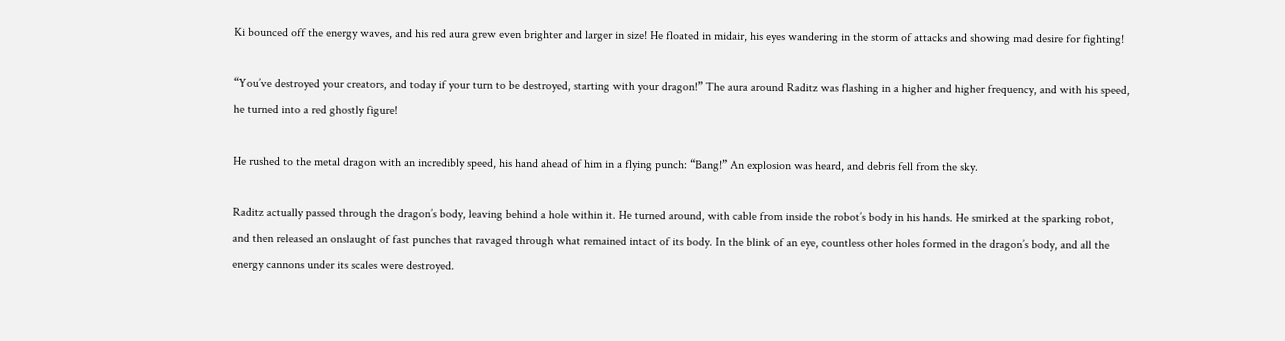Ki bounced off the energy waves, and his red aura grew even brighter and larger in size! He floated in midair, his eyes wandering in the storm of attacks and showing mad desire for fighting!

“You’ve destroyed your creators, and today if your turn to be destroyed, starting with your dragon!” The aura around Raditz was flashing in a higher and higher frequency, and with his speed, he turned into a red ghostly figure!

He rushed to the metal dragon with an incredibly speed, his hand ahead of him in a flying punch: “Bang!” An explosion was heard, and debris fell from the sky.

Raditz actually passed through the dragon’s body, leaving behind a hole within it. He turned around, with cable from inside the robot’s body in his hands. He smirked at the sparking robot, and then released an onslaught of fast punches that ravaged through what remained intact of its body. In the blink of an eye, countless other holes formed in the dragon’s body, and all the energy cannons under its scales were destroyed.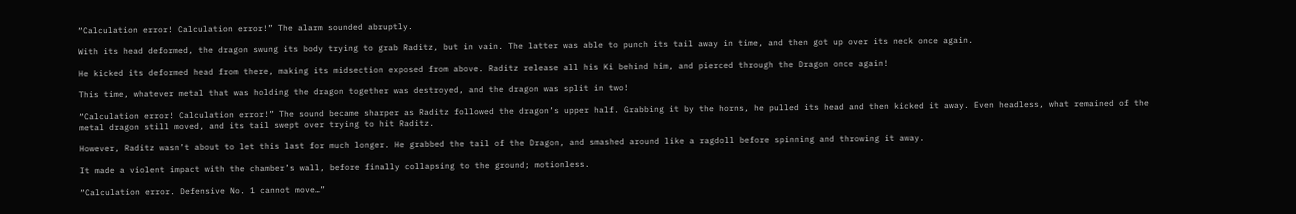“Calculation error! Calculation error!” The alarm sounded abruptly.

With its head deformed, the dragon swung its body trying to grab Raditz, but in vain. The latter was able to punch its tail away in time, and then got up over its neck once again.

He kicked its deformed head from there, making its midsection exposed from above. Raditz release all his Ki behind him, and pierced through the Dragon once again!

This time, whatever metal that was holding the dragon together was destroyed, and the dragon was split in two!

“Calculation error! Calculation error!” The sound became sharper as Raditz followed the dragon’s upper half. Grabbing it by the horns, he pulled its head and then kicked it away. Even headless, what remained of the metal dragon still moved, and its tail swept over trying to hit Raditz.

However, Raditz wasn’t about to let this last for much longer. He grabbed the tail of the Dragon, and smashed around like a ragdoll before spinning and throwing it away.

It made a violent impact with the chamber’s wall, before finally collapsing to the ground; motionless.

“Calculation error. Defensive No. 1 cannot move…”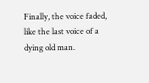Finally, the voice faded, like the last voice of a dying old man.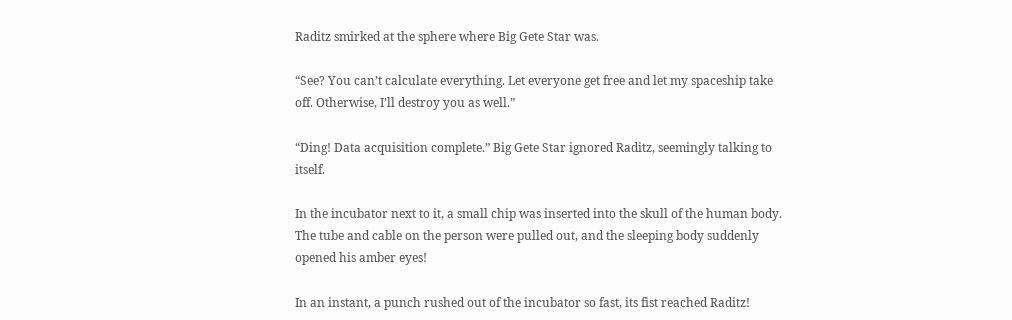Raditz smirked at the sphere where Big Gete Star was.

“See? You can’t calculate everything. Let everyone get free and let my spaceship take off. Otherwise, I’ll destroy you as well.”

“Ding! Data acquisition complete.” Big Gete Star ignored Raditz, seemingly talking to itself.

In the incubator next to it, a small chip was inserted into the skull of the human body. The tube and cable on the person were pulled out, and the sleeping body suddenly opened his amber eyes!

In an instant, a punch rushed out of the incubator so fast, its fist reached Raditz!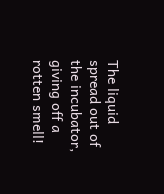The liquid spread out of the incubator, giving off a rotten smell!